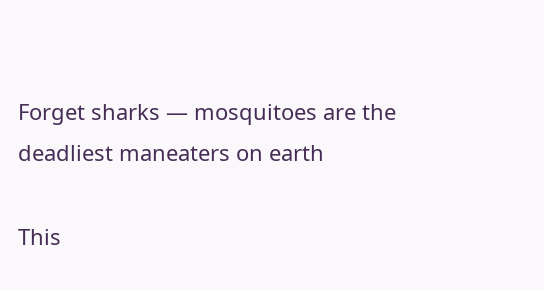Forget sharks — mosquitoes are the deadliest maneaters on earth

This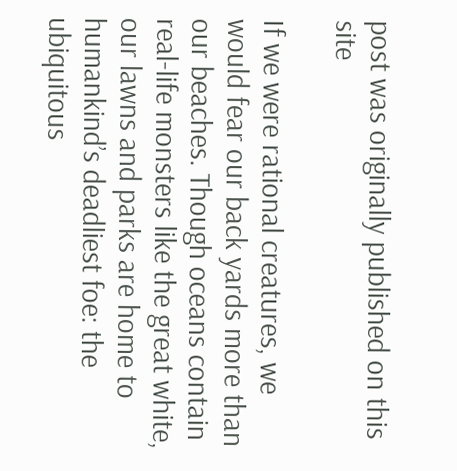post was originally published on this site

If we were rational creatures, we would fear our back yards more than our beaches. Though oceans contain real-life monsters like the great white, our lawns and parks are home to humankind’s deadliest foe: the ubiquitous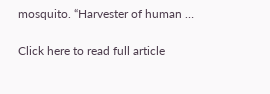mosquito. “Harvester of human …

Click here to read full article